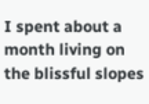I spent about a month living on the blissful slopes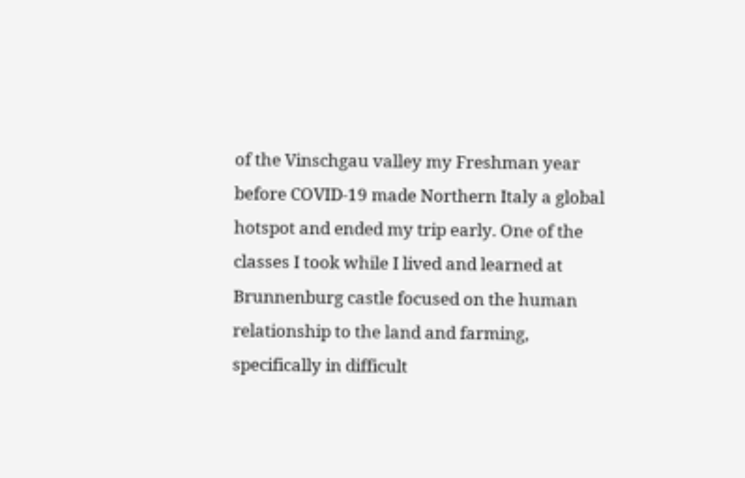of the Vinschgau valley my Freshman year before COVID-19 made Northern Italy a global hotspot and ended my trip early. One of the classes I took while I lived and learned at Brunnenburg castle focused on the human relationship to the land and farming, specifically in difficult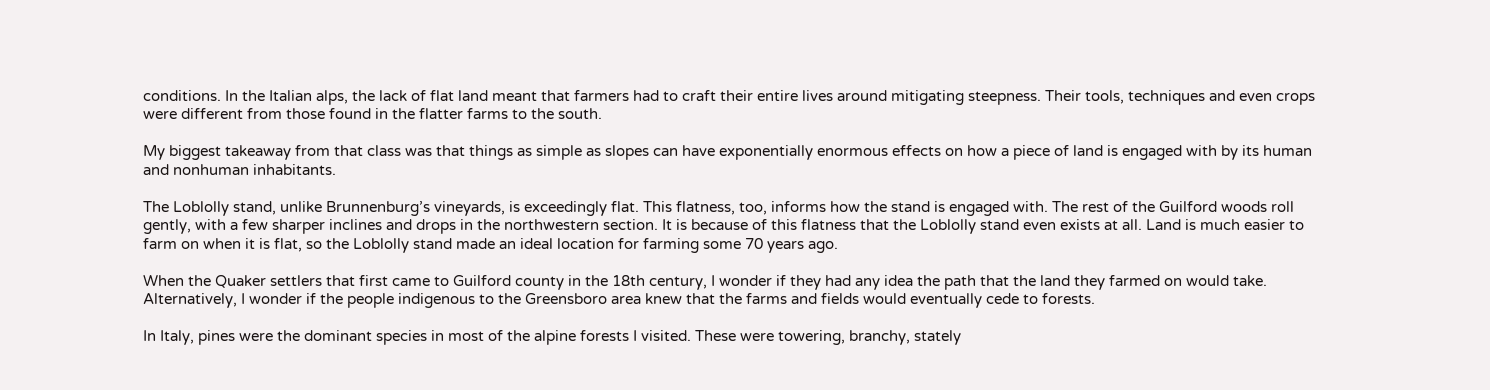conditions. In the Italian alps, the lack of flat land meant that farmers had to craft their entire lives around mitigating steepness. Their tools, techniques and even crops were different from those found in the flatter farms to the south.

My biggest takeaway from that class was that things as simple as slopes can have exponentially enormous effects on how a piece of land is engaged with by its human and nonhuman inhabitants.

The Loblolly stand, unlike Brunnenburg’s vineyards, is exceedingly flat. This flatness, too, informs how the stand is engaged with. The rest of the Guilford woods roll gently, with a few sharper inclines and drops in the northwestern section. It is because of this flatness that the Loblolly stand even exists at all. Land is much easier to farm on when it is flat, so the Loblolly stand made an ideal location for farming some 70 years ago.

When the Quaker settlers that first came to Guilford county in the 18th century, I wonder if they had any idea the path that the land they farmed on would take. Alternatively, I wonder if the people indigenous to the Greensboro area knew that the farms and fields would eventually cede to forests.

In Italy, pines were the dominant species in most of the alpine forests I visited. These were towering, branchy, stately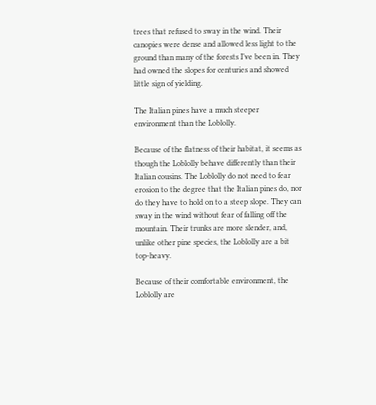trees that refused to sway in the wind. Their canopies were dense and allowed less light to the ground than many of the forests I’ve been in. They had owned the slopes for centuries and showed little sign of yielding.

The Italian pines have a much steeper environment than the Loblolly.

Because of the flatness of their habitat, it seems as though the Loblolly behave differently than their Italian cousins. The Loblolly do not need to fear erosion to the degree that the Italian pines do, nor do they have to hold on to a steep slope. They can sway in the wind without fear of falling off the mountain. Their trunks are more slender, and, unlike other pine species, the Loblolly are a bit top-heavy.

Because of their comfortable environment, the Loblolly are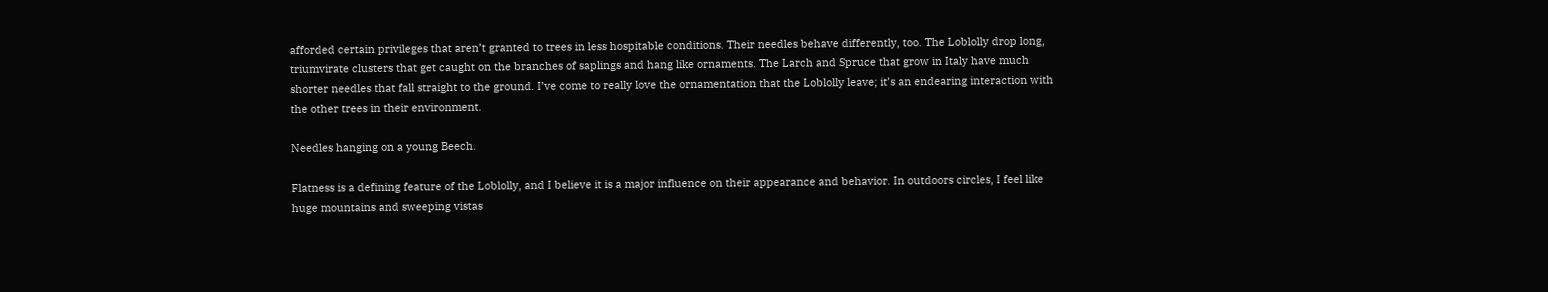afforded certain privileges that aren’t granted to trees in less hospitable conditions. Their needles behave differently, too. The Loblolly drop long, triumvirate clusters that get caught on the branches of saplings and hang like ornaments. The Larch and Spruce that grow in Italy have much shorter needles that fall straight to the ground. I’ve come to really love the ornamentation that the Loblolly leave; it’s an endearing interaction with the other trees in their environment.

Needles hanging on a young Beech.

Flatness is a defining feature of the Loblolly, and I believe it is a major influence on their appearance and behavior. In outdoors circles, I feel like huge mountains and sweeping vistas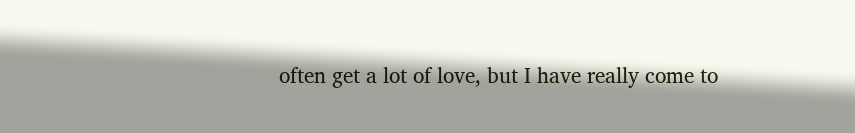often get a lot of love, but I have really come to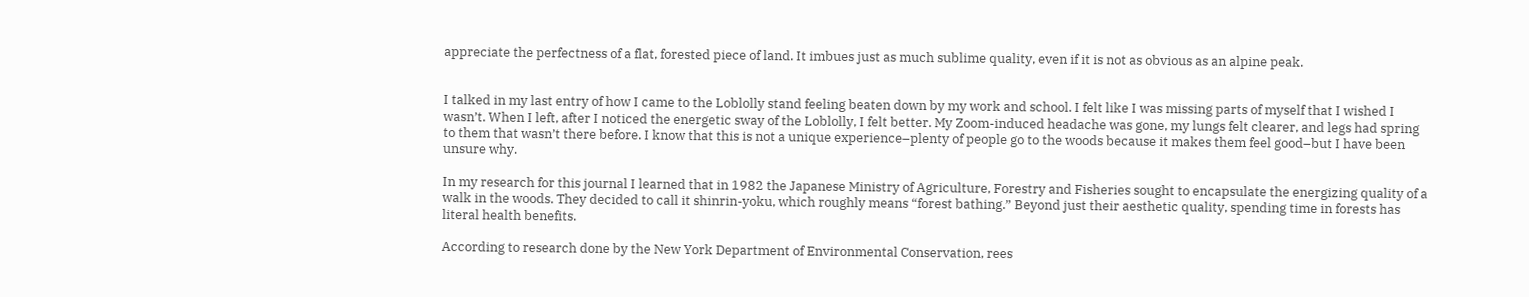appreciate the perfectness of a flat, forested piece of land. It imbues just as much sublime quality, even if it is not as obvious as an alpine peak.


I talked in my last entry of how I came to the Loblolly stand feeling beaten down by my work and school. I felt like I was missing parts of myself that I wished I wasn’t. When I left, after I noticed the energetic sway of the Loblolly, I felt better. My Zoom-induced headache was gone, my lungs felt clearer, and legs had spring to them that wasn’t there before. I know that this is not a unique experience–plenty of people go to the woods because it makes them feel good–but I have been unsure why.

In my research for this journal I learned that in 1982 the Japanese Ministry of Agriculture, Forestry and Fisheries sought to encapsulate the energizing quality of a walk in the woods. They decided to call it shinrin-yoku, which roughly means “forest bathing.” Beyond just their aesthetic quality, spending time in forests has literal health benefits.

According to research done by the New York Department of Environmental Conservation, rees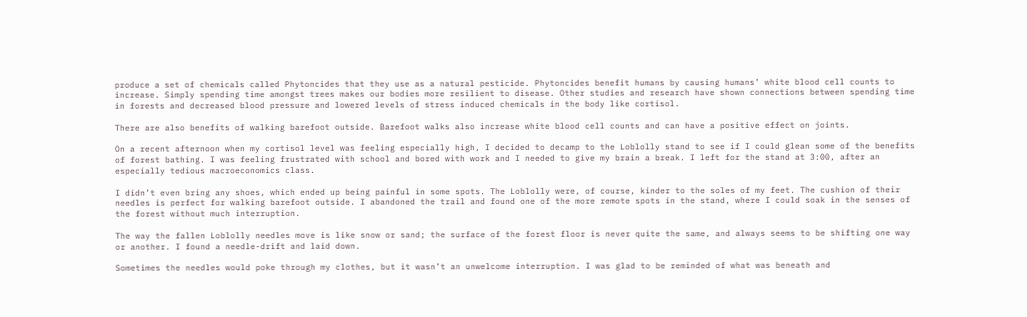produce a set of chemicals called Phytoncides that they use as a natural pesticide. Phytoncides benefit humans by causing humans’ white blood cell counts to increase. Simply spending time amongst trees makes our bodies more resilient to disease. Other studies and research have shown connections between spending time in forests and decreased blood pressure and lowered levels of stress induced chemicals in the body like cortisol.

There are also benefits of walking barefoot outside. Barefoot walks also increase white blood cell counts and can have a positive effect on joints.

On a recent afternoon when my cortisol level was feeling especially high, I decided to decamp to the Loblolly stand to see if I could glean some of the benefits of forest bathing. I was feeling frustrated with school and bored with work and I needed to give my brain a break. I left for the stand at 3:00, after an especially tedious macroeconomics class.

I didn’t even bring any shoes, which ended up being painful in some spots. The Loblolly were, of course, kinder to the soles of my feet. The cushion of their needles is perfect for walking barefoot outside. I abandoned the trail and found one of the more remote spots in the stand, where I could soak in the senses of the forest without much interruption.

The way the fallen Loblolly needles move is like snow or sand; the surface of the forest floor is never quite the same, and always seems to be shifting one way or another. I found a needle-drift and laid down.

Sometimes the needles would poke through my clothes, but it wasn’t an unwelcome interruption. I was glad to be reminded of what was beneath and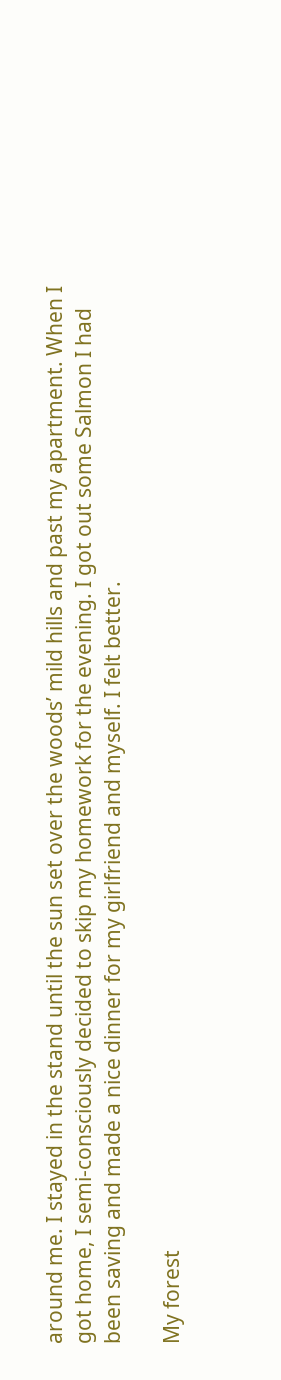around me. I stayed in the stand until the sun set over the woods’ mild hills and past my apartment. When I got home, I semi-consciously decided to skip my homework for the evening. I got out some Salmon I had been saving and made a nice dinner for my girlfriend and myself. I felt better.

My forest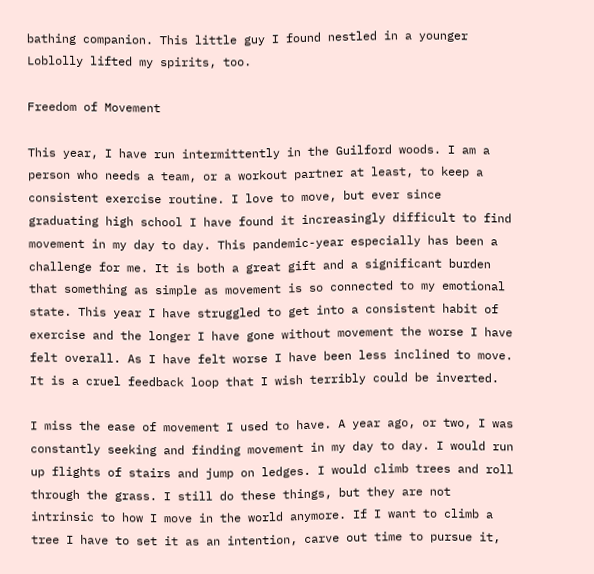bathing companion. This little guy I found nestled in a younger Loblolly lifted my spirits, too.

Freedom of Movement

This year, I have run intermittently in the Guilford woods. I am a person who needs a team, or a workout partner at least, to keep a consistent exercise routine. I love to move, but ever since graduating high school I have found it increasingly difficult to find movement in my day to day. This pandemic-year especially has been a challenge for me. It is both a great gift and a significant burden that something as simple as movement is so connected to my emotional state. This year I have struggled to get into a consistent habit of exercise and the longer I have gone without movement the worse I have felt overall. As I have felt worse I have been less inclined to move. It is a cruel feedback loop that I wish terribly could be inverted.

I miss the ease of movement I used to have. A year ago, or two, I was constantly seeking and finding movement in my day to day. I would run up flights of stairs and jump on ledges. I would climb trees and roll through the grass. I still do these things, but they are not intrinsic to how I move in the world anymore. If I want to climb a tree I have to set it as an intention, carve out time to pursue it,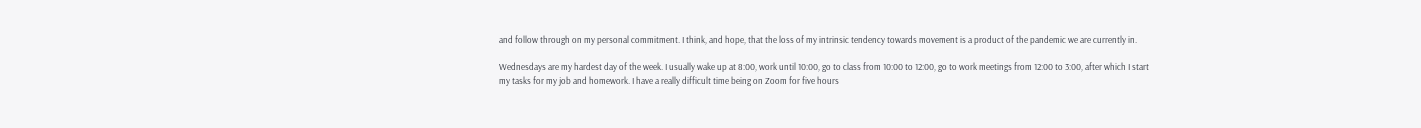and follow through on my personal commitment. I think, and hope, that the loss of my intrinsic tendency towards movement is a product of the pandemic we are currently in.

Wednesdays are my hardest day of the week. I usually wake up at 8:00, work until 10:00, go to class from 10:00 to 12:00, go to work meetings from 12:00 to 3:00, after which I start my tasks for my job and homework. I have a really difficult time being on Zoom for five hours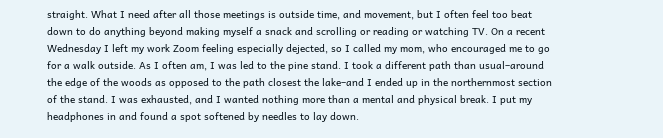straight. What I need after all those meetings is outside time, and movement, but I often feel too beat down to do anything beyond making myself a snack and scrolling or reading or watching TV. On a recent Wednesday I left my work Zoom feeling especially dejected, so I called my mom, who encouraged me to go for a walk outside. As I often am, I was led to the pine stand. I took a different path than usual–around the edge of the woods as opposed to the path closest the lake–and I ended up in the northernmost section of the stand. I was exhausted, and I wanted nothing more than a mental and physical break. I put my headphones in and found a spot softened by needles to lay down.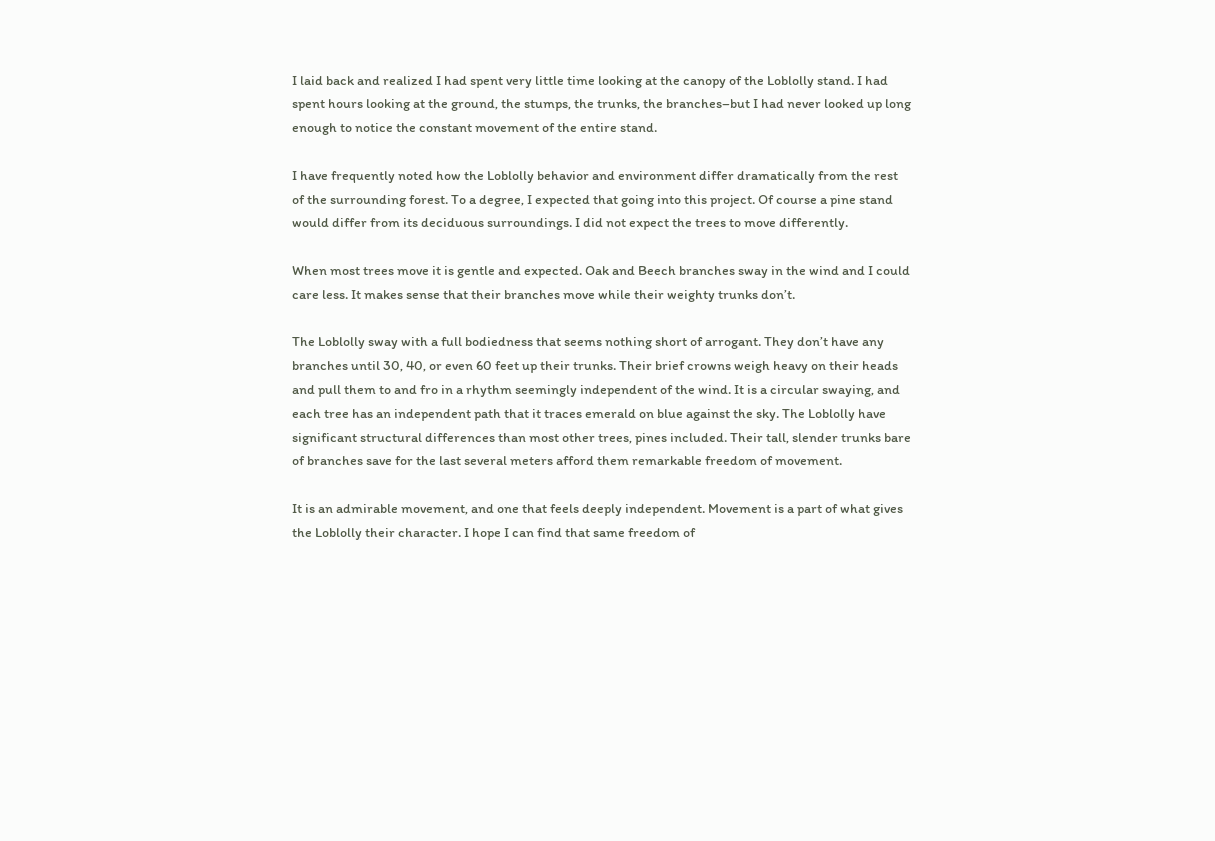I laid back and realized I had spent very little time looking at the canopy of the Loblolly stand. I had spent hours looking at the ground, the stumps, the trunks, the branches–but I had never looked up long enough to notice the constant movement of the entire stand.

I have frequently noted how the Loblolly behavior and environment differ dramatically from the rest of the surrounding forest. To a degree, I expected that going into this project. Of course a pine stand would differ from its deciduous surroundings. I did not expect the trees to move differently.

When most trees move it is gentle and expected. Oak and Beech branches sway in the wind and I could care less. It makes sense that their branches move while their weighty trunks don’t.

The Loblolly sway with a full bodiedness that seems nothing short of arrogant. They don’t have any branches until 30, 40, or even 60 feet up their trunks. Their brief crowns weigh heavy on their heads and pull them to and fro in a rhythm seemingly independent of the wind. It is a circular swaying, and each tree has an independent path that it traces emerald on blue against the sky. The Loblolly have significant structural differences than most other trees, pines included. Their tall, slender trunks bare of branches save for the last several meters afford them remarkable freedom of movement.

It is an admirable movement, and one that feels deeply independent. Movement is a part of what gives the Loblolly their character. I hope I can find that same freedom of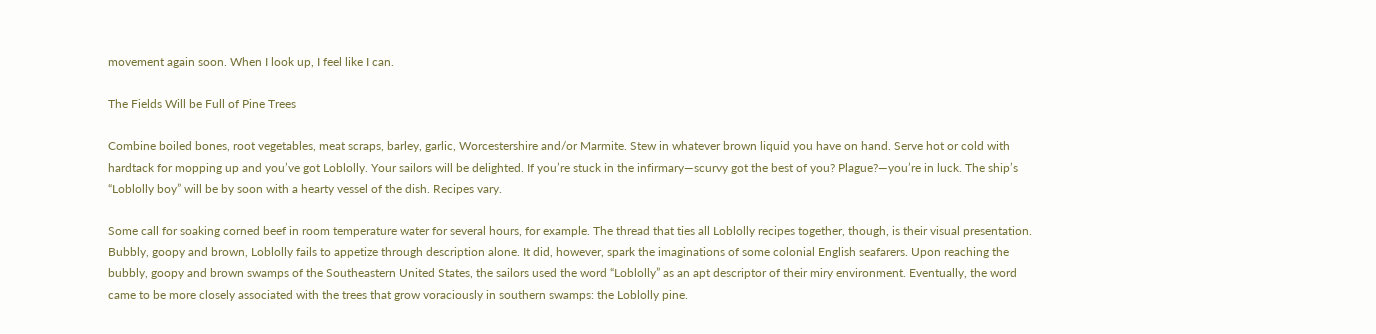movement again soon. When I look up, I feel like I can.

The Fields Will be Full of Pine Trees

Combine boiled bones, root vegetables, meat scraps, barley, garlic, Worcestershire and/or Marmite. Stew in whatever brown liquid you have on hand. Serve hot or cold with hardtack for mopping up and you’ve got Loblolly. Your sailors will be delighted. If you’re stuck in the infirmary—scurvy got the best of you? Plague?—you’re in luck. The ship’s “Loblolly boy” will be by soon with a hearty vessel of the dish. Recipes vary.

Some call for soaking corned beef in room temperature water for several hours, for example. The thread that ties all Loblolly recipes together, though, is their visual presentation. Bubbly, goopy and brown, Loblolly fails to appetize through description alone. It did, however, spark the imaginations of some colonial English seafarers. Upon reaching the bubbly, goopy and brown swamps of the Southeastern United States, the sailors used the word “Loblolly” as an apt descriptor of their miry environment. Eventually, the word came to be more closely associated with the trees that grow voraciously in southern swamps: the Loblolly pine.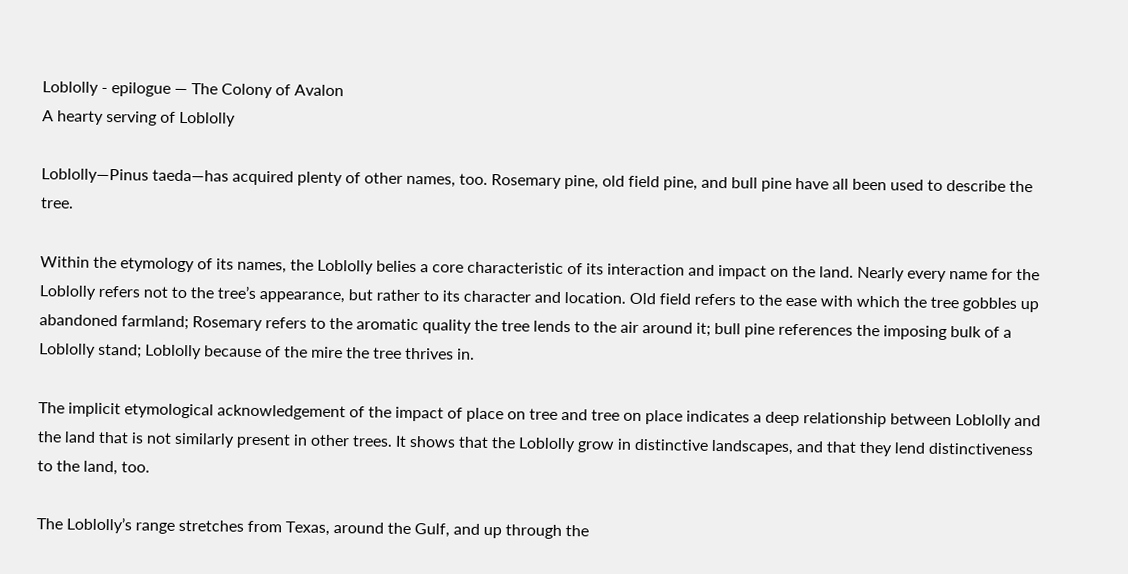Loblolly - epilogue — The Colony of Avalon
A hearty serving of Loblolly

Loblolly—Pinus taeda—has acquired plenty of other names, too. Rosemary pine, old field pine, and bull pine have all been used to describe the tree.

Within the etymology of its names, the Loblolly belies a core characteristic of its interaction and impact on the land. Nearly every name for the Loblolly refers not to the tree’s appearance, but rather to its character and location. Old field refers to the ease with which the tree gobbles up abandoned farmland; Rosemary refers to the aromatic quality the tree lends to the air around it; bull pine references the imposing bulk of a Loblolly stand; Loblolly because of the mire the tree thrives in.

The implicit etymological acknowledgement of the impact of place on tree and tree on place indicates a deep relationship between Loblolly and the land that is not similarly present in other trees. It shows that the Loblolly grow in distinctive landscapes, and that they lend distinctiveness to the land, too.

The Loblolly’s range stretches from Texas, around the Gulf, and up through the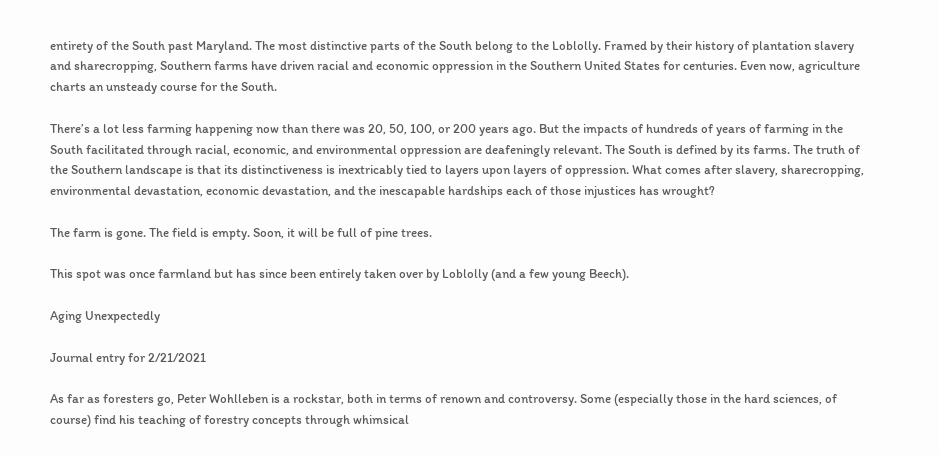entirety of the South past Maryland. The most distinctive parts of the South belong to the Loblolly. Framed by their history of plantation slavery and sharecropping, Southern farms have driven racial and economic oppression in the Southern United States for centuries. Even now, agriculture charts an unsteady course for the South.

There’s a lot less farming happening now than there was 20, 50, 100, or 200 years ago. But the impacts of hundreds of years of farming in the South facilitated through racial, economic, and environmental oppression are deafeningly relevant. The South is defined by its farms. The truth of the Southern landscape is that its distinctiveness is inextricably tied to layers upon layers of oppression. What comes after slavery, sharecropping, environmental devastation, economic devastation, and the inescapable hardships each of those injustices has wrought?

The farm is gone. The field is empty. Soon, it will be full of pine trees.

This spot was once farmland but has since been entirely taken over by Loblolly (and a few young Beech).

Aging Unexpectedly

Journal entry for 2/21/2021

As far as foresters go, Peter Wohlleben is a rockstar, both in terms of renown and controversy. Some (especially those in the hard sciences, of course) find his teaching of forestry concepts through whimsical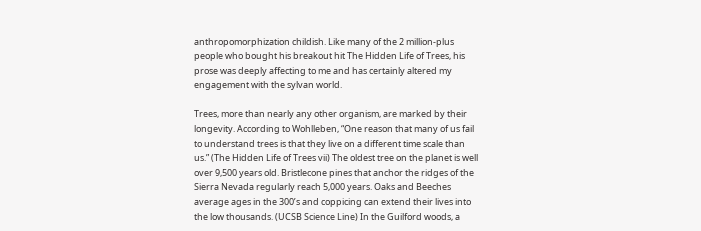anthropomorphization childish. Like many of the 2 million-plus people who bought his breakout hit The Hidden Life of Trees, his prose was deeply affecting to me and has certainly altered my engagement with the sylvan world.

Trees, more than nearly any other organism, are marked by their longevity. According to Wohlleben, “One reason that many of us fail to understand trees is that they live on a different time scale than us.” (The Hidden Life of Trees vii) The oldest tree on the planet is well over 9,500 years old. Bristlecone pines that anchor the ridges of the Sierra Nevada regularly reach 5,000 years. Oaks and Beeches average ages in the 300’s and coppicing can extend their lives into the low thousands. (UCSB Science Line) In the Guilford woods, a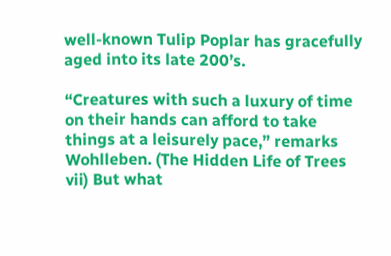well-known Tulip Poplar has gracefully aged into its late 200’s.

“Creatures with such a luxury of time on their hands can afford to take things at a leisurely pace,” remarks Wohlleben. (The Hidden Life of Trees vii) But what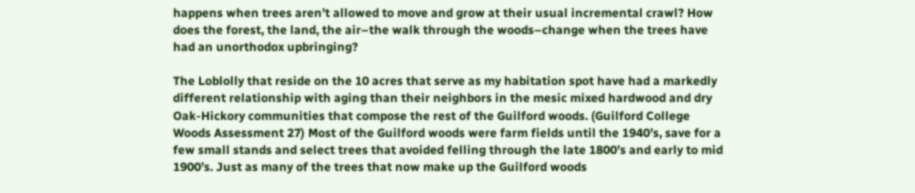happens when trees aren’t allowed to move and grow at their usual incremental crawl? How does the forest, the land, the air–the walk through the woods–change when the trees have had an unorthodox upbringing?

The Loblolly that reside on the 10 acres that serve as my habitation spot have had a markedly different relationship with aging than their neighbors in the mesic mixed hardwood and dry Oak-Hickory communities that compose the rest of the Guilford woods. (Guilford College Woods Assessment 27) Most of the Guilford woods were farm fields until the 1940’s, save for a few small stands and select trees that avoided felling through the late 1800’s and early to mid 1900’s. Just as many of the trees that now make up the Guilford woods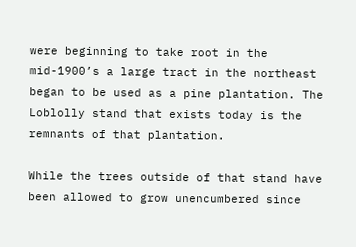were beginning to take root in the mid-1900’s a large tract in the northeast began to be used as a pine plantation. The Loblolly stand that exists today is the remnants of that plantation.

While the trees outside of that stand have been allowed to grow unencumbered since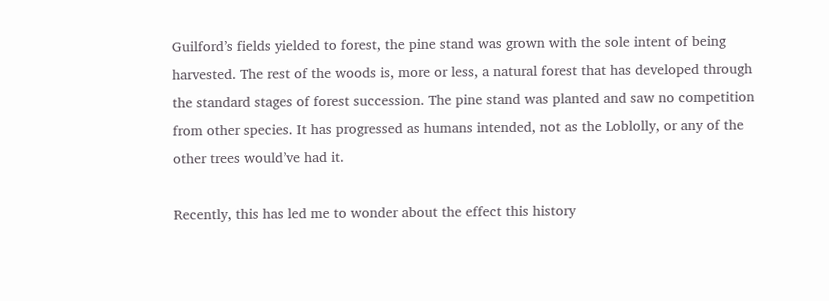Guilford’s fields yielded to forest, the pine stand was grown with the sole intent of being harvested. The rest of the woods is, more or less, a natural forest that has developed through the standard stages of forest succession. The pine stand was planted and saw no competition from other species. It has progressed as humans intended, not as the Loblolly, or any of the other trees would’ve had it.

Recently, this has led me to wonder about the effect this history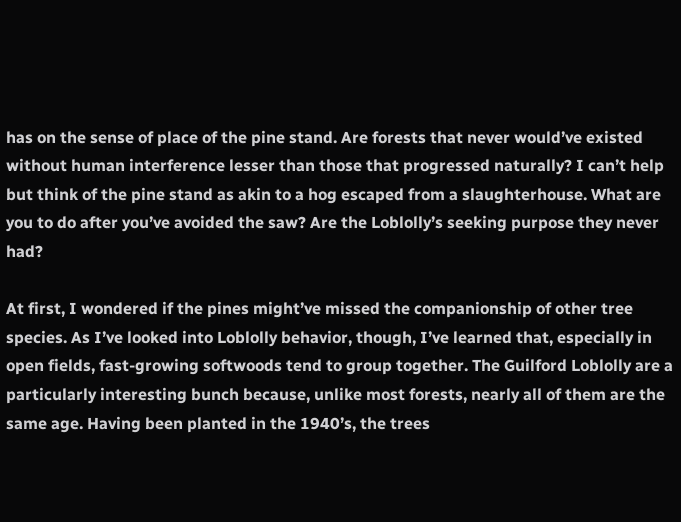has on the sense of place of the pine stand. Are forests that never would’ve existed without human interference lesser than those that progressed naturally? I can’t help but think of the pine stand as akin to a hog escaped from a slaughterhouse. What are you to do after you’ve avoided the saw? Are the Loblolly’s seeking purpose they never had?

At first, I wondered if the pines might’ve missed the companionship of other tree species. As I’ve looked into Loblolly behavior, though, I’ve learned that, especially in open fields, fast-growing softwoods tend to group together. The Guilford Loblolly are a particularly interesting bunch because, unlike most forests, nearly all of them are the same age. Having been planted in the 1940’s, the trees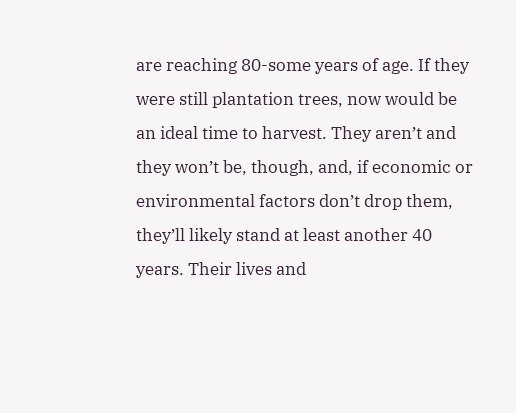are reaching 80-some years of age. If they were still plantation trees, now would be an ideal time to harvest. They aren’t and they won’t be, though, and, if economic or environmental factors don’t drop them, they’ll likely stand at least another 40 years. Their lives and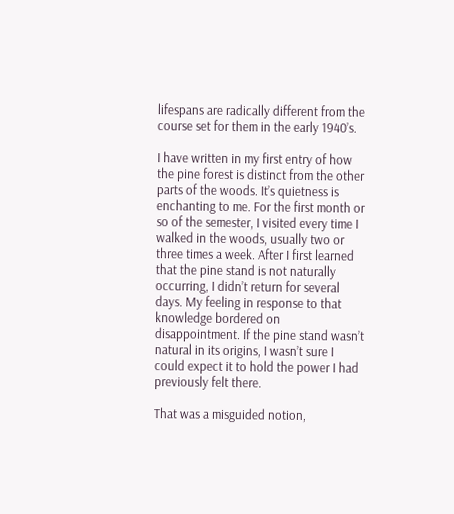lifespans are radically different from the course set for them in the early 1940’s.

I have written in my first entry of how the pine forest is distinct from the other parts of the woods. It’s quietness is enchanting to me. For the first month or so of the semester, I visited every time I walked in the woods, usually two or three times a week. After I first learned that the pine stand is not naturally occurring, I didn’t return for several days. My feeling in response to that knowledge bordered on disappointment. If the pine stand wasn’t natural in its origins, I wasn’t sure I could expect it to hold the power I had previously felt there.

That was a misguided notion,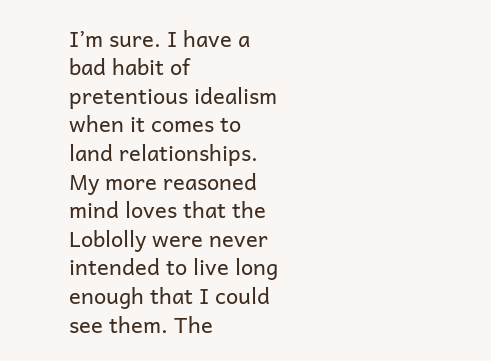I’m sure. I have a bad habit of pretentious idealism when it comes to land relationships. My more reasoned mind loves that the Loblolly were never intended to live long enough that I could see them. The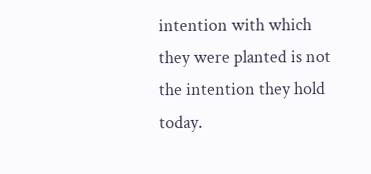intention with which they were planted is not the intention they hold today.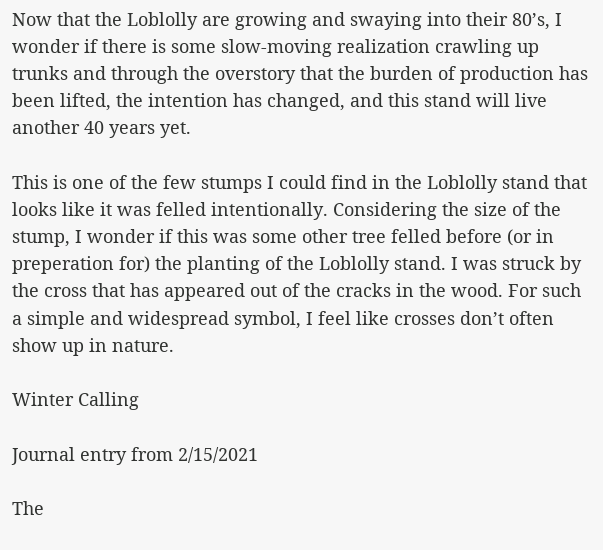Now that the Loblolly are growing and swaying into their 80’s, I wonder if there is some slow-moving realization crawling up trunks and through the overstory that the burden of production has been lifted, the intention has changed, and this stand will live another 40 years yet.

This is one of the few stumps I could find in the Loblolly stand that looks like it was felled intentionally. Considering the size of the stump, I wonder if this was some other tree felled before (or in preperation for) the planting of the Loblolly stand. I was struck by the cross that has appeared out of the cracks in the wood. For such a simple and widespread symbol, I feel like crosses don’t often show up in nature.

Winter Calling

Journal entry from 2/15/2021

The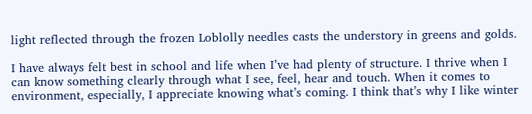light reflected through the frozen Loblolly needles casts the understory in greens and golds.

I have always felt best in school and life when I’ve had plenty of structure. I thrive when I can know something clearly through what I see, feel, hear and touch. When it comes to environment, especially, I appreciate knowing what’s coming. I think that’s why I like winter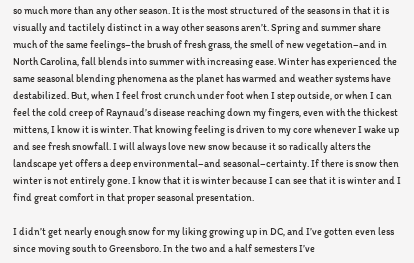so much more than any other season. It is the most structured of the seasons in that it is visually and tactilely distinct in a way other seasons aren’t. Spring and summer share much of the same feelings–the brush of fresh grass, the smell of new vegetation–and in North Carolina, fall blends into summer with increasing ease. Winter has experienced the same seasonal blending phenomena as the planet has warmed and weather systems have destabilized. But, when I feel frost crunch under foot when I step outside, or when I can feel the cold creep of Raynaud’s disease reaching down my fingers, even with the thickest mittens, I know it is winter. That knowing feeling is driven to my core whenever I wake up and see fresh snowfall. I will always love new snow because it so radically alters the landscape yet offers a deep environmental–and seasonal–certainty. If there is snow then winter is not entirely gone. I know that it is winter because I can see that it is winter and I find great comfort in that proper seasonal presentation.

I didn’t get nearly enough snow for my liking growing up in DC, and I’ve gotten even less since moving south to Greensboro. In the two and a half semesters I’ve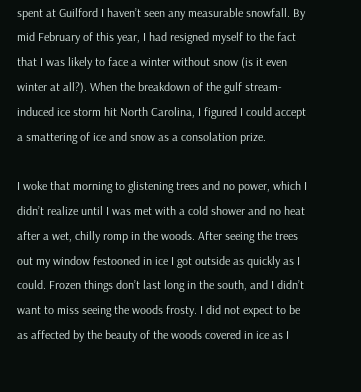spent at Guilford I haven’t seen any measurable snowfall. By mid February of this year, I had resigned myself to the fact that I was likely to face a winter without snow (is it even winter at all?). When the breakdown of the gulf stream-induced ice storm hit North Carolina, I figured I could accept a smattering of ice and snow as a consolation prize.

I woke that morning to glistening trees and no power, which I didn’t realize until I was met with a cold shower and no heat after a wet, chilly romp in the woods. After seeing the trees out my window festooned in ice I got outside as quickly as I could. Frozen things don’t last long in the south, and I didn’t want to miss seeing the woods frosty. I did not expect to be as affected by the beauty of the woods covered in ice as I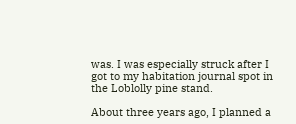was. I was especially struck after I got to my habitation journal spot in the Loblolly pine stand.

About three years ago, I planned a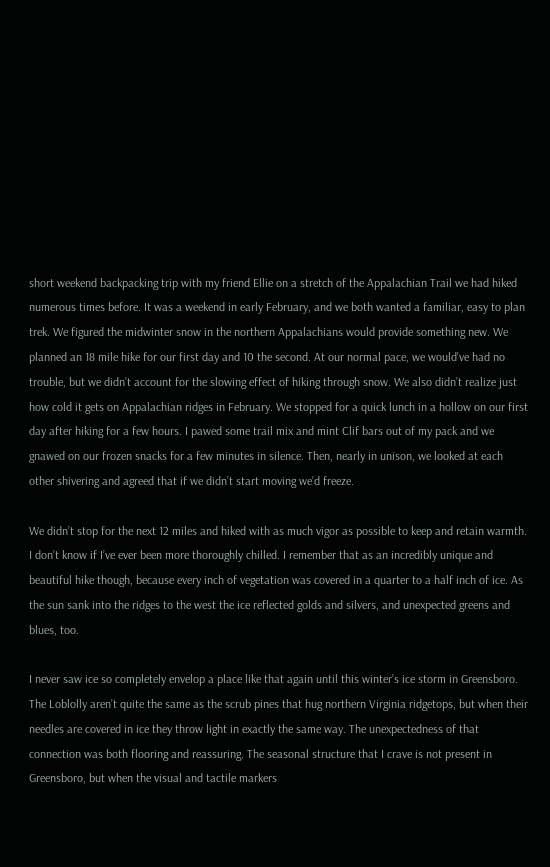short weekend backpacking trip with my friend Ellie on a stretch of the Appalachian Trail we had hiked numerous times before. It was a weekend in early February, and we both wanted a familiar, easy to plan trek. We figured the midwinter snow in the northern Appalachians would provide something new. We planned an 18 mile hike for our first day and 10 the second. At our normal pace, we would’ve had no trouble, but we didn’t account for the slowing effect of hiking through snow. We also didn’t realize just how cold it gets on Appalachian ridges in February. We stopped for a quick lunch in a hollow on our first day after hiking for a few hours. I pawed some trail mix and mint Clif bars out of my pack and we gnawed on our frozen snacks for a few minutes in silence. Then, nearly in unison, we looked at each other shivering and agreed that if we didn’t start moving we’d freeze.

We didn’t stop for the next 12 miles and hiked with as much vigor as possible to keep and retain warmth. I don’t know if I’ve ever been more thoroughly chilled. I remember that as an incredibly unique and beautiful hike though, because every inch of vegetation was covered in a quarter to a half inch of ice. As the sun sank into the ridges to the west the ice reflected golds and silvers, and unexpected greens and blues, too.

I never saw ice so completely envelop a place like that again until this winter’s ice storm in Greensboro. The Loblolly aren’t quite the same as the scrub pines that hug northern Virginia ridgetops, but when their needles are covered in ice they throw light in exactly the same way. The unexpectedness of that connection was both flooring and reassuring. The seasonal structure that I crave is not present in Greensboro, but when the visual and tactile markers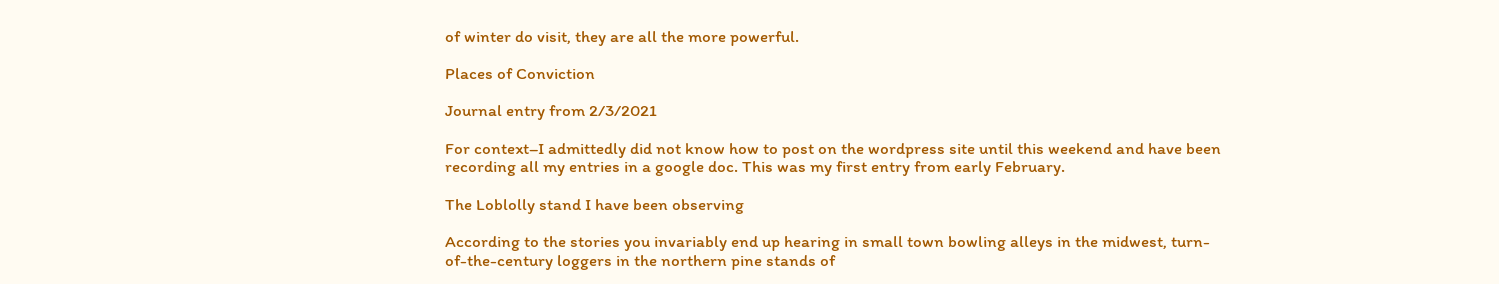of winter do visit, they are all the more powerful.

Places of Conviction

Journal entry from 2/3/2021

For context–I admittedly did not know how to post on the wordpress site until this weekend and have been recording all my entries in a google doc. This was my first entry from early February.

The Loblolly stand I have been observing

According to the stories you invariably end up hearing in small town bowling alleys in the midwest, turn-of-the-century loggers in the northern pine stands of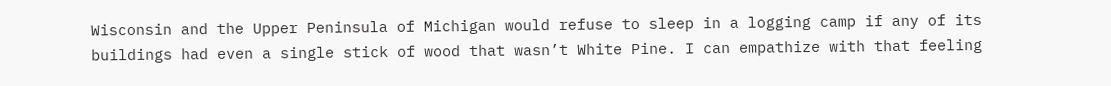Wisconsin and the Upper Peninsula of Michigan would refuse to sleep in a logging camp if any of its buildings had even a single stick of wood that wasn’t White Pine. I can empathize with that feeling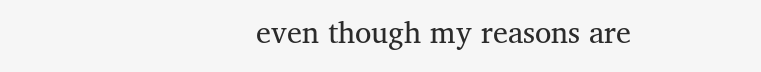even though my reasons are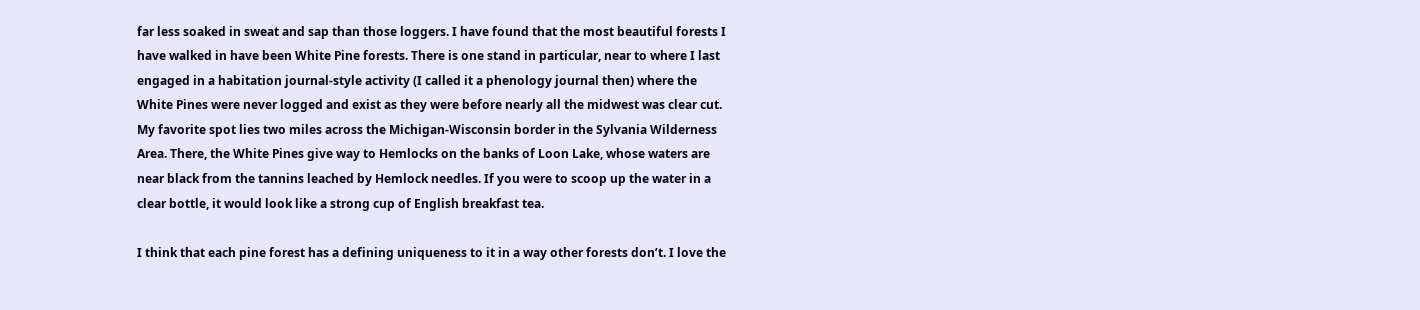far less soaked in sweat and sap than those loggers. I have found that the most beautiful forests I have walked in have been White Pine forests. There is one stand in particular, near to where I last engaged in a habitation journal-style activity (I called it a phenology journal then) where the White Pines were never logged and exist as they were before nearly all the midwest was clear cut. My favorite spot lies two miles across the Michigan-Wisconsin border in the Sylvania Wilderness Area. There, the White Pines give way to Hemlocks on the banks of Loon Lake, whose waters are near black from the tannins leached by Hemlock needles. If you were to scoop up the water in a clear bottle, it would look like a strong cup of English breakfast tea.

I think that each pine forest has a defining uniqueness to it in a way other forests don’t. I love the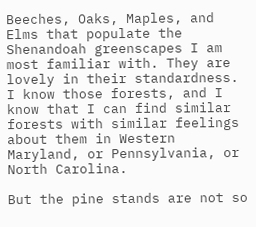Beeches, Oaks, Maples, and Elms that populate the Shenandoah greenscapes I am most familiar with. They are lovely in their standardness. I know those forests, and I know that I can find similar forests with similar feelings about them in Western Maryland, or Pennsylvania, or North Carolina.

But the pine stands are not so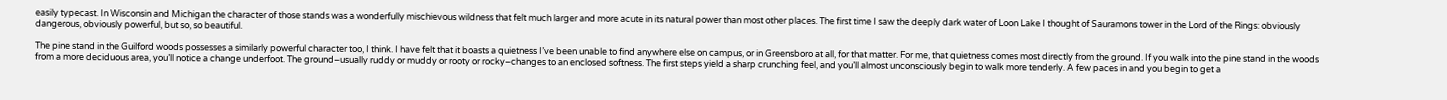easily typecast. In Wisconsin and Michigan the character of those stands was a wonderfully mischievous wildness that felt much larger and more acute in its natural power than most other places. The first time I saw the deeply dark water of Loon Lake I thought of Sauramons tower in the Lord of the Rings: obviously dangerous, obviously powerful, but so, so beautiful.

The pine stand in the Guilford woods possesses a similarly powerful character too, I think. I have felt that it boasts a quietness I’ve been unable to find anywhere else on campus, or in Greensboro at all, for that matter. For me, that quietness comes most directly from the ground. If you walk into the pine stand in the woods from a more deciduous area, you’ll notice a change underfoot. The ground–usually ruddy or muddy or rooty or rocky–changes to an enclosed softness. The first steps yield a sharp crunching feel, and you’ll almost unconsciously begin to walk more tenderly. A few paces in and you begin to get a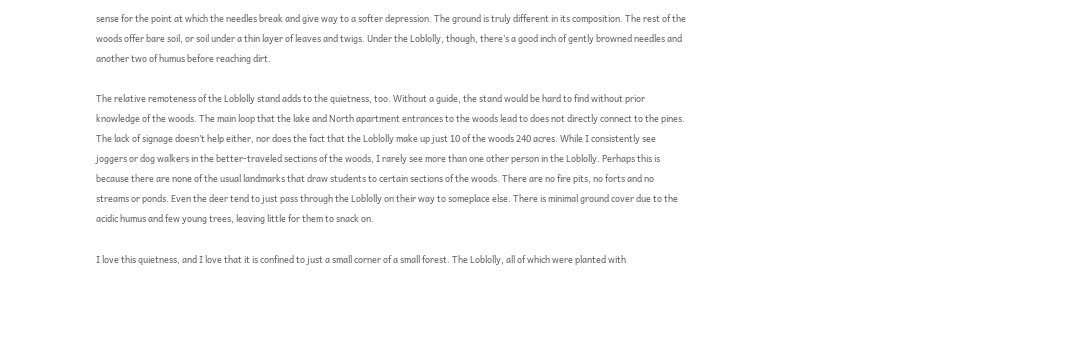sense for the point at which the needles break and give way to a softer depression. The ground is truly different in its composition. The rest of the woods offer bare soil, or soil under a thin layer of leaves and twigs. Under the Loblolly, though, there’s a good inch of gently browned needles and another two of humus before reaching dirt.

The relative remoteness of the Loblolly stand adds to the quietness, too. Without a guide, the stand would be hard to find without prior knowledge of the woods. The main loop that the lake and North apartment entrances to the woods lead to does not directly connect to the pines. The lack of signage doesn’t help either, nor does the fact that the Loblolly make up just 10 of the woods 240 acres. While I consistently see joggers or dog walkers in the better-traveled sections of the woods, I rarely see more than one other person in the Loblolly. Perhaps this is because there are none of the usual landmarks that draw students to certain sections of the woods. There are no fire pits, no forts and no streams or ponds. Even the deer tend to just pass through the Loblolly on their way to someplace else. There is minimal ground cover due to the acidic humus and few young trees, leaving little for them to snack on.

I love this quietness, and I love that it is confined to just a small corner of a small forest. The Loblolly, all of which were planted with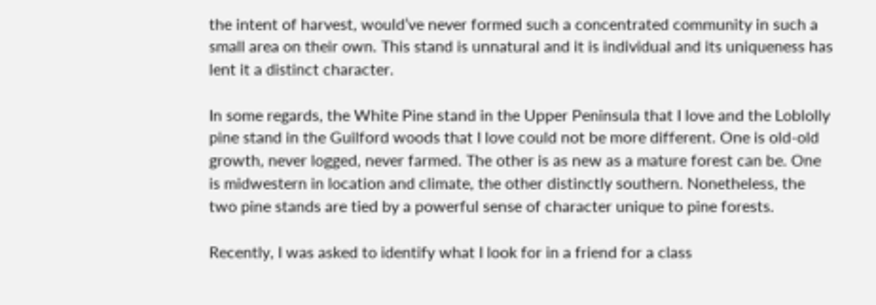the intent of harvest, would’ve never formed such a concentrated community in such a small area on their own. This stand is unnatural and it is individual and its uniqueness has lent it a distinct character.

In some regards, the White Pine stand in the Upper Peninsula that I love and the Loblolly pine stand in the Guilford woods that I love could not be more different. One is old-old growth, never logged, never farmed. The other is as new as a mature forest can be. One is midwestern in location and climate, the other distinctly southern. Nonetheless, the two pine stands are tied by a powerful sense of character unique to pine forests.

Recently, I was asked to identify what I look for in a friend for a class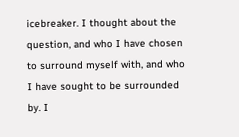icebreaker. I thought about the question, and who I have chosen to surround myself with, and who I have sought to be surrounded by. I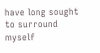have long sought to surround myself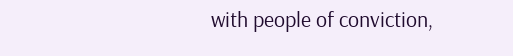with people of conviction,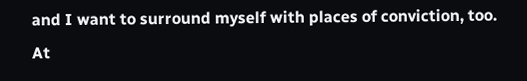and I want to surround myself with places of conviction, too. At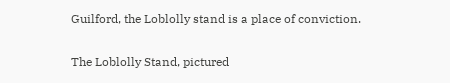Guilford, the Loblolly stand is a place of conviction.

The Loblolly Stand, pictured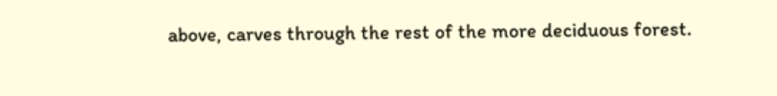above, carves through the rest of the more deciduous forest.